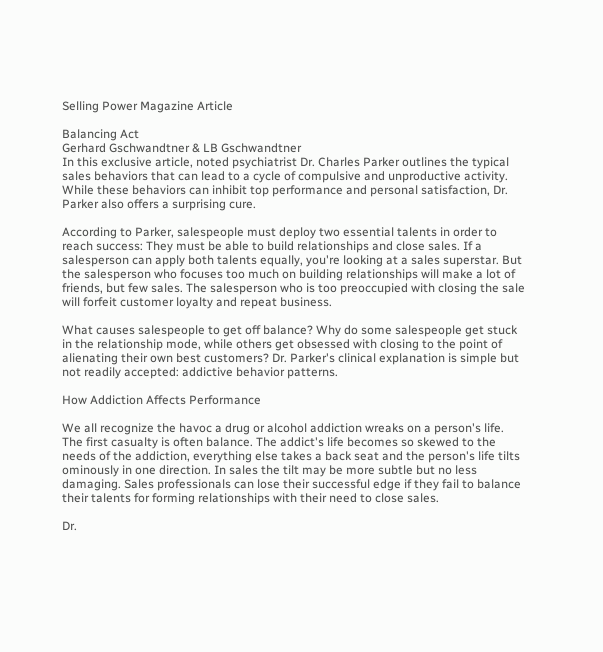Selling Power Magazine Article

Balancing Act
Gerhard Gschwandtner & LB Gschwandtner
In this exclusive article, noted psychiatrist Dr. Charles Parker outlines the typical sales behaviors that can lead to a cycle of compulsive and unproductive activity. While these behaviors can inhibit top performance and personal satisfaction, Dr. Parker also offers a surprising cure.

According to Parker, salespeople must deploy two essential talents in order to reach success: They must be able to build relationships and close sales. If a salesperson can apply both talents equally, you're looking at a sales superstar. But the salesperson who focuses too much on building relationships will make a lot of friends, but few sales. The salesperson who is too preoccupied with closing the sale will forfeit customer loyalty and repeat business.

What causes salespeople to get off balance? Why do some salespeople get stuck in the relationship mode, while others get obsessed with closing to the point of alienating their own best customers? Dr. Parker's clinical explanation is simple but not readily accepted: addictive behavior patterns.

How Addiction Affects Performance

We all recognize the havoc a drug or alcohol addiction wreaks on a person's life. The first casualty is often balance. The addict's life becomes so skewed to the needs of the addiction, everything else takes a back seat and the person's life tilts ominously in one direction. In sales the tilt may be more subtle but no less damaging. Sales professionals can lose their successful edge if they fail to balance their talents for forming relationships with their need to close sales.

Dr.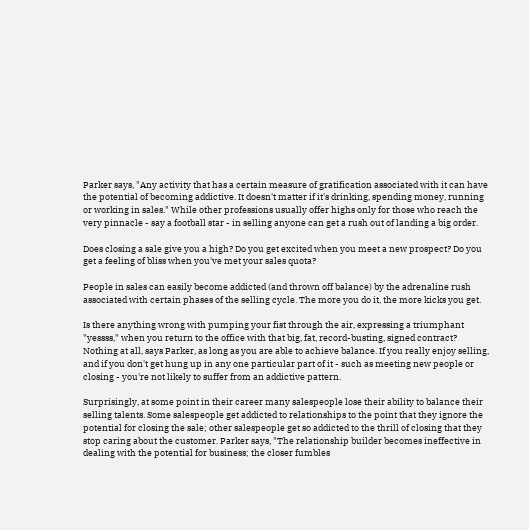Parker says, "Any activity that has a certain measure of gratification associated with it can have the potential of becoming addictive. It doesn't matter if it's drinking, spending money, running or working in sales." While other professions usually offer highs only for those who reach the very pinnacle - say a football star - in selling anyone can get a rush out of landing a big order.

Does closing a sale give you a high? Do you get excited when you meet a new prospect? Do you get a feeling of bliss when you've met your sales quota?

People in sales can easily become addicted (and thrown off balance) by the adrenaline rush associated with certain phases of the selling cycle. The more you do it, the more kicks you get.

Is there anything wrong with pumping your fist through the air, expressing a triumphant "yessss," when you return to the office with that big, fat, record-busting, signed contract? Nothing at all, says Parker, as long as you are able to achieve balance. If you really enjoy selling, and if you don't get hung up in any one particular part of it - such as meeting new people or closing - you're not likely to suffer from an addictive pattern.

Surprisingly, at some point in their career many salespeople lose their ability to balance their selling talents. Some salespeople get addicted to relationships to the point that they ignore the potential for closing the sale; other salespeople get so addicted to the thrill of closing that they stop caring about the customer. Parker says, "The relationship builder becomes ineffective in dealing with the potential for business; the closer fumbles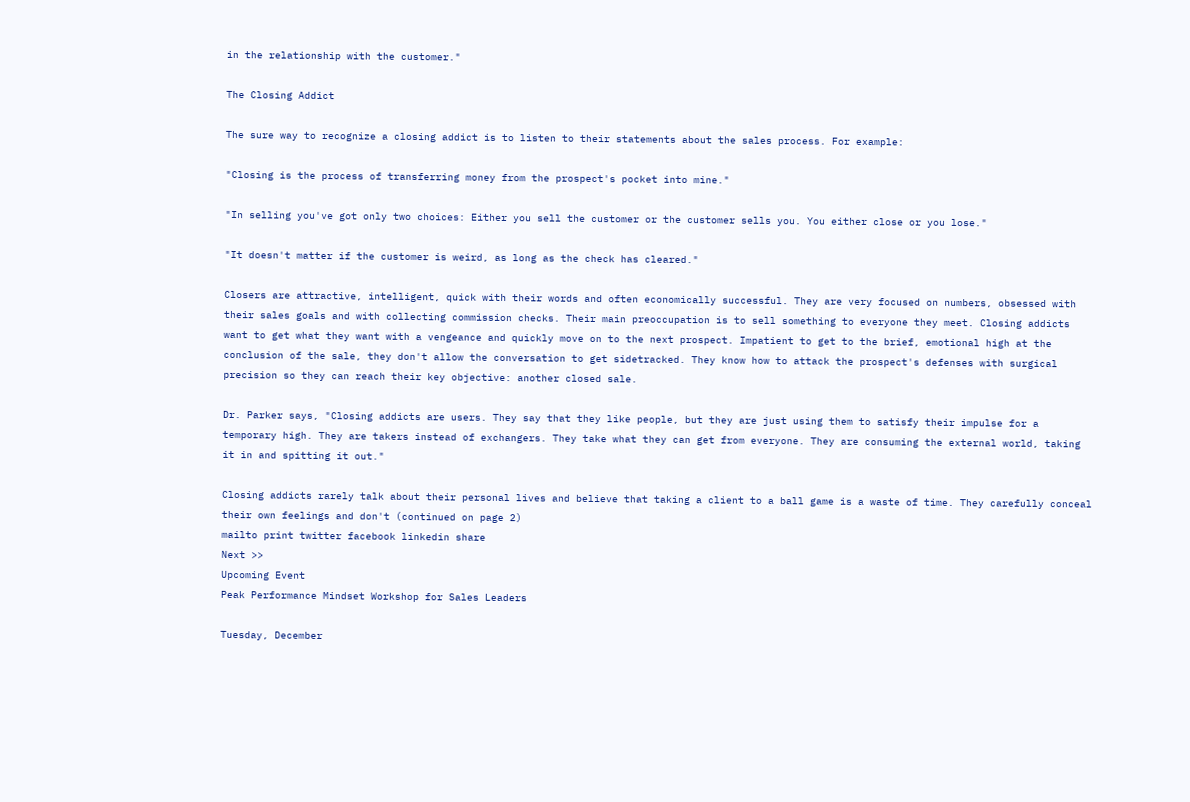in the relationship with the customer."

The Closing Addict

The sure way to recognize a closing addict is to listen to their statements about the sales process. For example:

"Closing is the process of transferring money from the prospect's pocket into mine."

"In selling you've got only two choices: Either you sell the customer or the customer sells you. You either close or you lose."

"It doesn't matter if the customer is weird, as long as the check has cleared."

Closers are attractive, intelligent, quick with their words and often economically successful. They are very focused on numbers, obsessed with their sales goals and with collecting commission checks. Their main preoccupation is to sell something to everyone they meet. Closing addicts want to get what they want with a vengeance and quickly move on to the next prospect. Impatient to get to the brief, emotional high at the conclusion of the sale, they don't allow the conversation to get sidetracked. They know how to attack the prospect's defenses with surgical precision so they can reach their key objective: another closed sale.

Dr. Parker says, "Closing addicts are users. They say that they like people, but they are just using them to satisfy their impulse for a temporary high. They are takers instead of exchangers. They take what they can get from everyone. They are consuming the external world, taking it in and spitting it out."

Closing addicts rarely talk about their personal lives and believe that taking a client to a ball game is a waste of time. They carefully conceal their own feelings and don't (continued on page 2)
mailto print twitter facebook linkedin share
Next >>
Upcoming Event
Peak Performance Mindset Workshop for Sales Leaders

Tuesday, December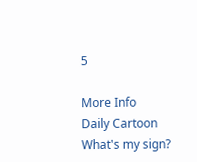5

More Info
Daily Cartoon
What's my sign?